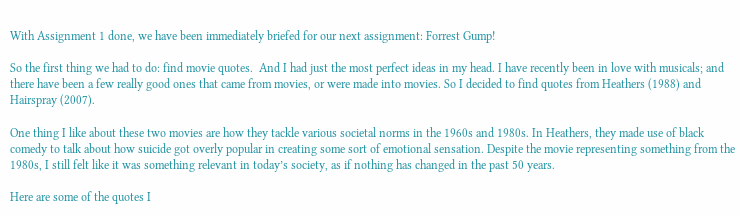With Assignment 1 done, we have been immediately briefed for our next assignment: Forrest Gump!

So the first thing we had to do: find movie quotes.  And I had just the most perfect ideas in my head. I have recently been in love with musicals; and there have been a few really good ones that came from movies, or were made into movies. So I decided to find quotes from Heathers (1988) and Hairspray (2007).

One thing I like about these two movies are how they tackle various societal norms in the 1960s and 1980s. In Heathers, they made use of black comedy to talk about how suicide got overly popular in creating some sort of emotional sensation. Despite the movie representing something from the 1980s, I still felt like it was something relevant in today’s society, as if nothing has changed in the past 50 years.

Here are some of the quotes I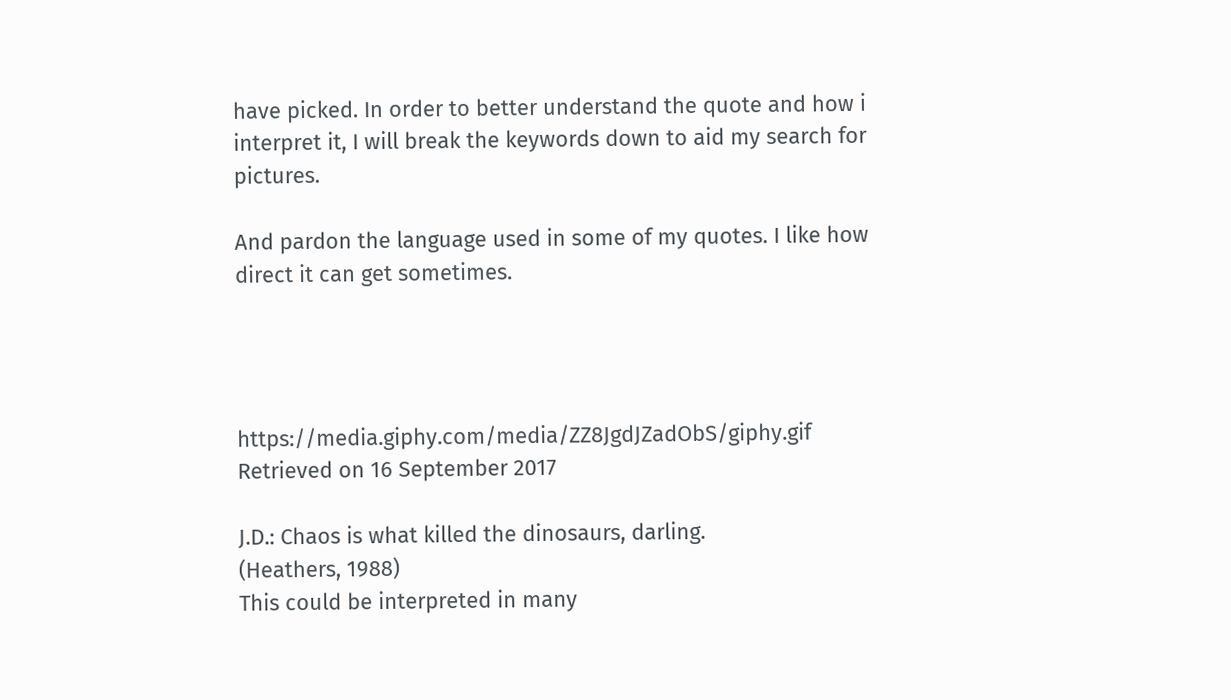have picked. In order to better understand the quote and how i interpret it, I will break the keywords down to aid my search for pictures.

And pardon the language used in some of my quotes. I like how direct it can get sometimes.




https://media.giphy.com/media/ZZ8JgdJZadObS/giphy.gif Retrieved on 16 September 2017

J.D.: Chaos is what killed the dinosaurs, darling.
(Heathers, 1988)
This could be interpreted in many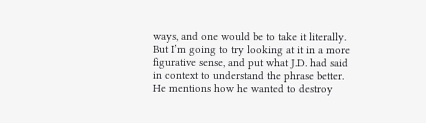ways, and one would be to take it literally. But I’m going to try looking at it in a more figurative sense, and put what J.D. had said in context to understand the phrase better.
He mentions how he wanted to destroy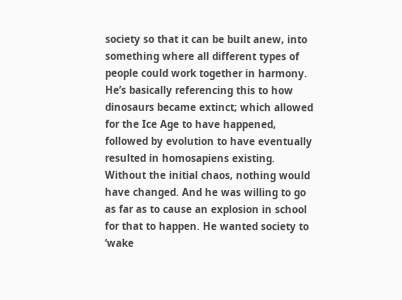society so that it can be built anew, into something where all different types of people could work together in harmony. He’s basically referencing this to how dinosaurs became extinct; which allowed for the Ice Age to have happened, followed by evolution to have eventually resulted in homosapiens existing.
Without the initial chaos, nothing would have changed. And he was willing to go as far as to cause an explosion in school for that to happen. He wanted society to ‘wake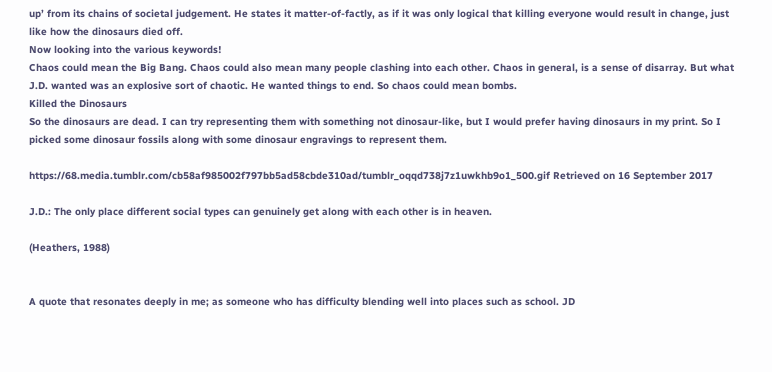up’ from its chains of societal judgement. He states it matter-of-factly, as if it was only logical that killing everyone would result in change, just like how the dinosaurs died off.
Now looking into the various keywords!
Chaos could mean the Big Bang. Chaos could also mean many people clashing into each other. Chaos in general, is a sense of disarray. But what J.D. wanted was an explosive sort of chaotic. He wanted things to end. So chaos could mean bombs.
Killed the Dinosaurs
So the dinosaurs are dead. I can try representing them with something not dinosaur-like, but I would prefer having dinosaurs in my print. So I picked some dinosaur fossils along with some dinosaur engravings to represent them.

https://68.media.tumblr.com/cb58af985002f797bb5ad58cbde310ad/tumblr_oqqd738j7z1uwkhb9o1_500.gif Retrieved on 16 September 2017

J.D.: The only place different social types can genuinely get along with each other is in heaven.

(Heathers, 1988)


A quote that resonates deeply in me; as someone who has difficulty blending well into places such as school. JD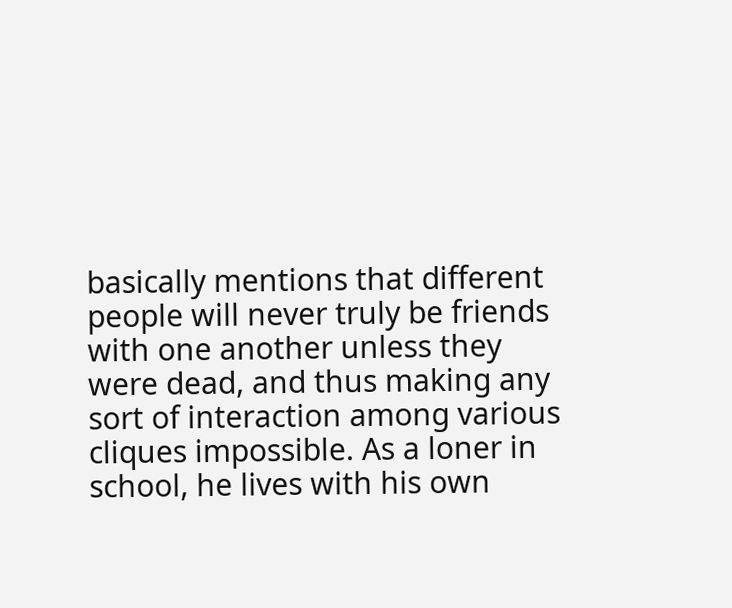basically mentions that different people will never truly be friends with one another unless they were dead, and thus making any sort of interaction among various cliques impossible. As a loner in school, he lives with his own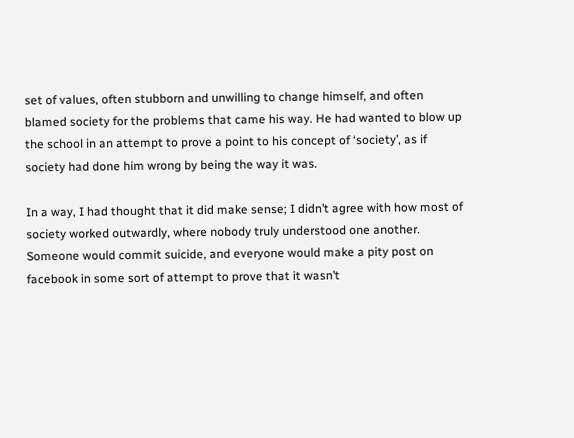set of values, often stubborn and unwilling to change himself, and often blamed society for the problems that came his way. He had wanted to blow up the school in an attempt to prove a point to his concept of ‘society’, as if society had done him wrong by being the way it was.

In a way, I had thought that it did make sense; I didn’t agree with how most of society worked outwardly, where nobody truly understood one another. Someone would commit suicide, and everyone would make a pity post on facebook in some sort of attempt to prove that it wasn’t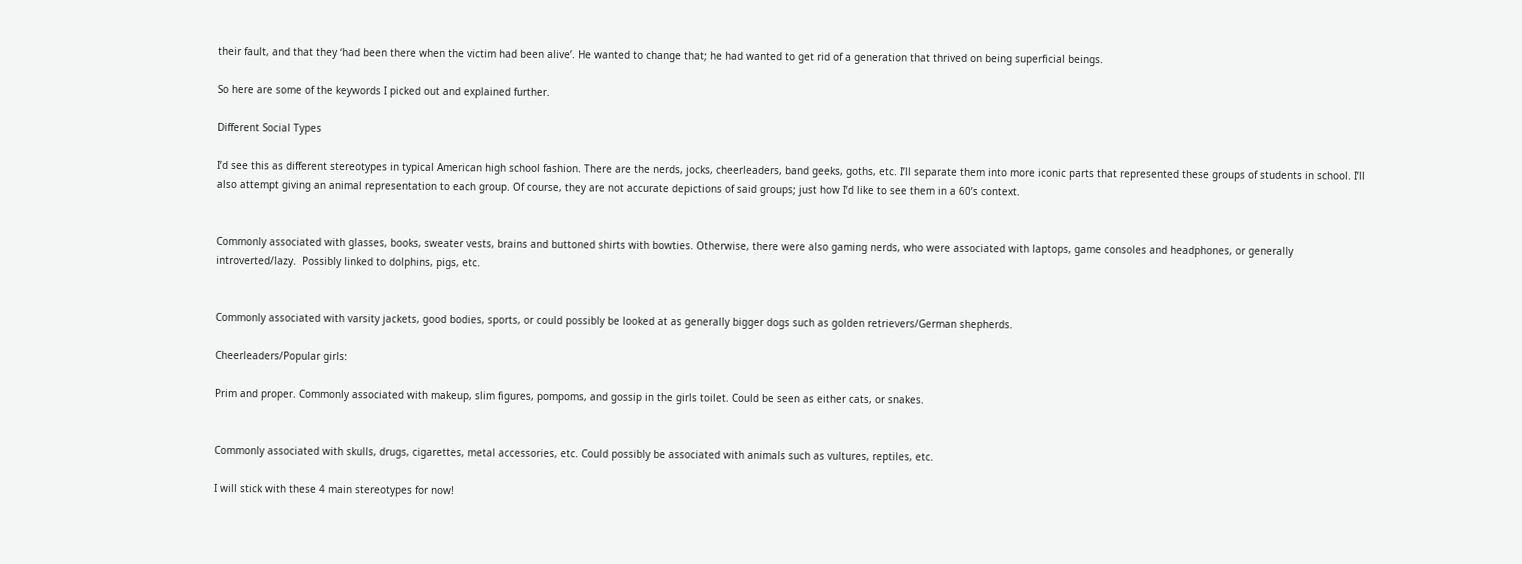their fault, and that they ‘had been there when the victim had been alive’. He wanted to change that; he had wanted to get rid of a generation that thrived on being superficial beings.

So here are some of the keywords I picked out and explained further.

Different Social Types

I’d see this as different stereotypes in typical American high school fashion. There are the nerds, jocks, cheerleaders, band geeks, goths, etc. I’ll separate them into more iconic parts that represented these groups of students in school. I’ll also attempt giving an animal representation to each group. Of course, they are not accurate depictions of said groups; just how I’d like to see them in a 60’s context.


Commonly associated with glasses, books, sweater vests, brains and buttoned shirts with bowties. Otherwise, there were also gaming nerds, who were associated with laptops, game consoles and headphones, or generally introverted/lazy.  Possibly linked to dolphins, pigs, etc.


Commonly associated with varsity jackets, good bodies, sports, or could possibly be looked at as generally bigger dogs such as golden retrievers/German shepherds.

Cheerleaders/Popular girls:

Prim and proper. Commonly associated with makeup, slim figures, pompoms, and gossip in the girls toilet. Could be seen as either cats, or snakes.


Commonly associated with skulls, drugs, cigarettes, metal accessories, etc. Could possibly be associated with animals such as vultures, reptiles, etc.

I will stick with these 4 main stereotypes for now!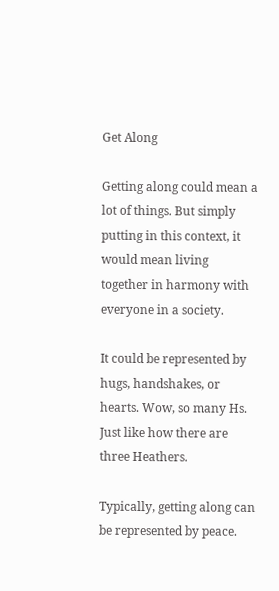Get Along

Getting along could mean a lot of things. But simply putting in this context, it would mean living together in harmony with everyone in a society.

It could be represented by hugs, handshakes, or hearts. Wow, so many Hs. Just like how there are three Heathers.

Typically, getting along can be represented by peace.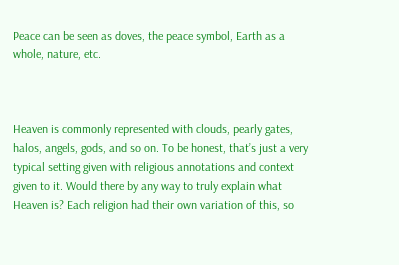Peace can be seen as doves, the peace symbol, Earth as a whole, nature, etc.



Heaven is commonly represented with clouds, pearly gates, halos, angels, gods, and so on. To be honest, that’s just a very typical setting given with religious annotations and context given to it. Would there by any way to truly explain what Heaven is? Each religion had their own variation of this, so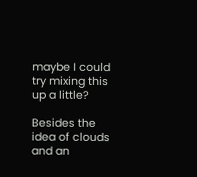maybe I could try mixing this up a little?

Besides the idea of clouds and an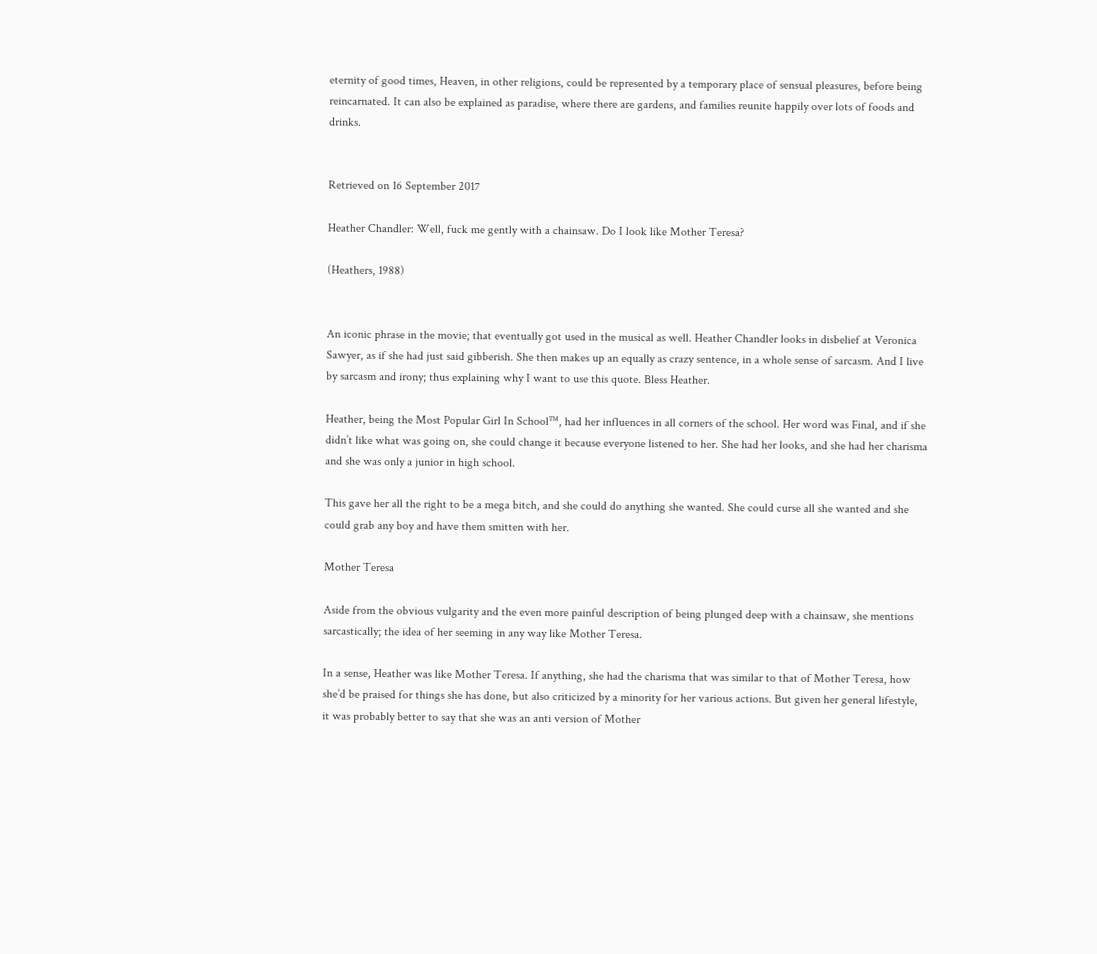eternity of good times, Heaven, in other religions, could be represented by a temporary place of sensual pleasures, before being reincarnated. It can also be explained as paradise, where there are gardens, and families reunite happily over lots of foods and drinks.


Retrieved on 16 September 2017

Heather Chandler: Well, fuck me gently with a chainsaw. Do I look like Mother Teresa?

(Heathers, 1988)


An iconic phrase in the movie; that eventually got used in the musical as well. Heather Chandler looks in disbelief at Veronica Sawyer, as if she had just said gibberish. She then makes up an equally as crazy sentence, in a whole sense of sarcasm. And I live by sarcasm and irony; thus explaining why I want to use this quote. Bless Heather.

Heather, being the Most Popular Girl In School™, had her influences in all corners of the school. Her word was Final, and if she didn’t like what was going on, she could change it because everyone listened to her. She had her looks, and she had her charisma and she was only a junior in high school.

This gave her all the right to be a mega bitch, and she could do anything she wanted. She could curse all she wanted and she could grab any boy and have them smitten with her.

Mother Teresa

Aside from the obvious vulgarity and the even more painful description of being plunged deep with a chainsaw, she mentions sarcastically; the idea of her seeming in any way like Mother Teresa.

In a sense, Heather was like Mother Teresa. If anything, she had the charisma that was similar to that of Mother Teresa, how she’d be praised for things she has done, but also criticized by a minority for her various actions. But given her general lifestyle, it was probably better to say that she was an anti version of Mother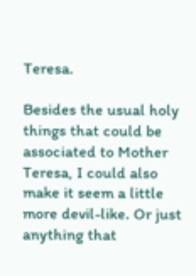Teresa.

Besides the usual holy things that could be associated to Mother Teresa, I could also make it seem a little more devil-like. Or just anything that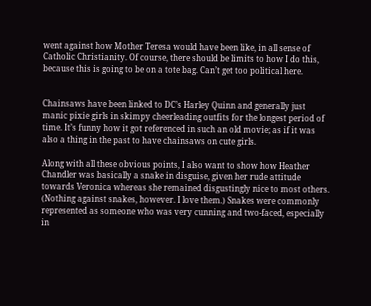went against how Mother Teresa would have been like, in all sense of Catholic Christianity. Of course, there should be limits to how I do this, because this is going to be on a tote bag. Can’t get too political here.


Chainsaws have been linked to DC’s Harley Quinn and generally just manic pixie girls in skimpy cheerleading outfits for the longest period of time. It’s funny how it got referenced in such an old movie; as if it was also a thing in the past to have chainsaws on cute girls.

Along with all these obvious points, I also want to show how Heather Chandler was basically a snake in disguise, given her rude attitude towards Veronica whereas she remained disgustingly nice to most others. (Nothing against snakes, however. I love them.) Snakes were commonly represented as someone who was very cunning and two-faced, especially in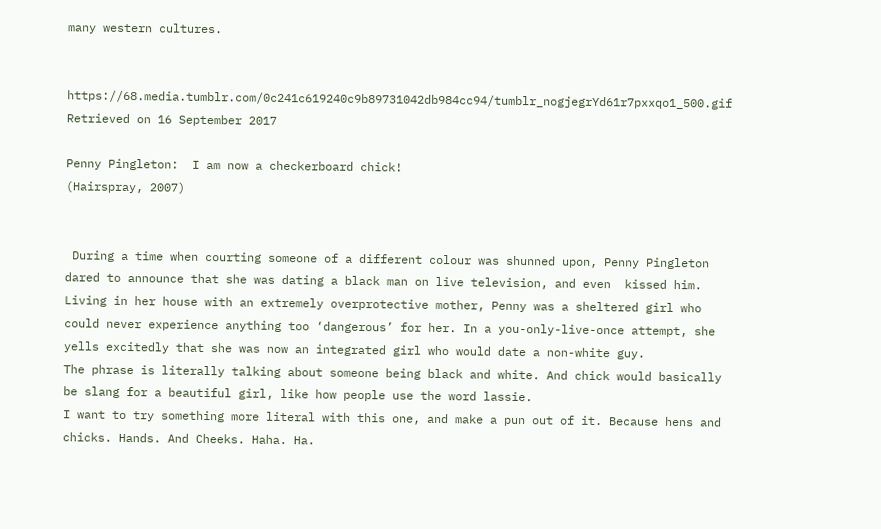many western cultures.


https://68.media.tumblr.com/0c241c619240c9b89731042db984cc94/tumblr_nogjegrYd61r7pxxqo1_500.gif Retrieved on 16 September 2017

Penny Pingleton:  I am now a checkerboard chick!
(Hairspray, 2007)


 During a time when courting someone of a different colour was shunned upon, Penny Pingleton dared to announce that she was dating a black man on live television, and even  kissed him. Living in her house with an extremely overprotective mother, Penny was a sheltered girl who could never experience anything too ‘dangerous’ for her. In a you-only-live-once attempt, she yells excitedly that she was now an integrated girl who would date a non-white guy.
The phrase is literally talking about someone being black and white. And chick would basically be slang for a beautiful girl, like how people use the word lassie.
I want to try something more literal with this one, and make a pun out of it. Because hens and chicks. Hands. And Cheeks. Haha. Ha.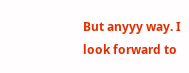But anyyy way. I look forward to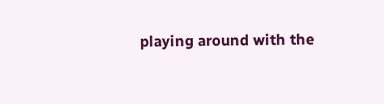playing around with the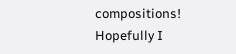compositions! Hopefully I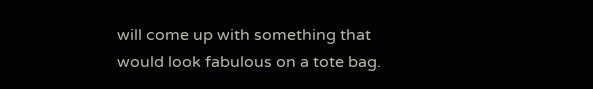will come up with something that would look fabulous on a tote bag.